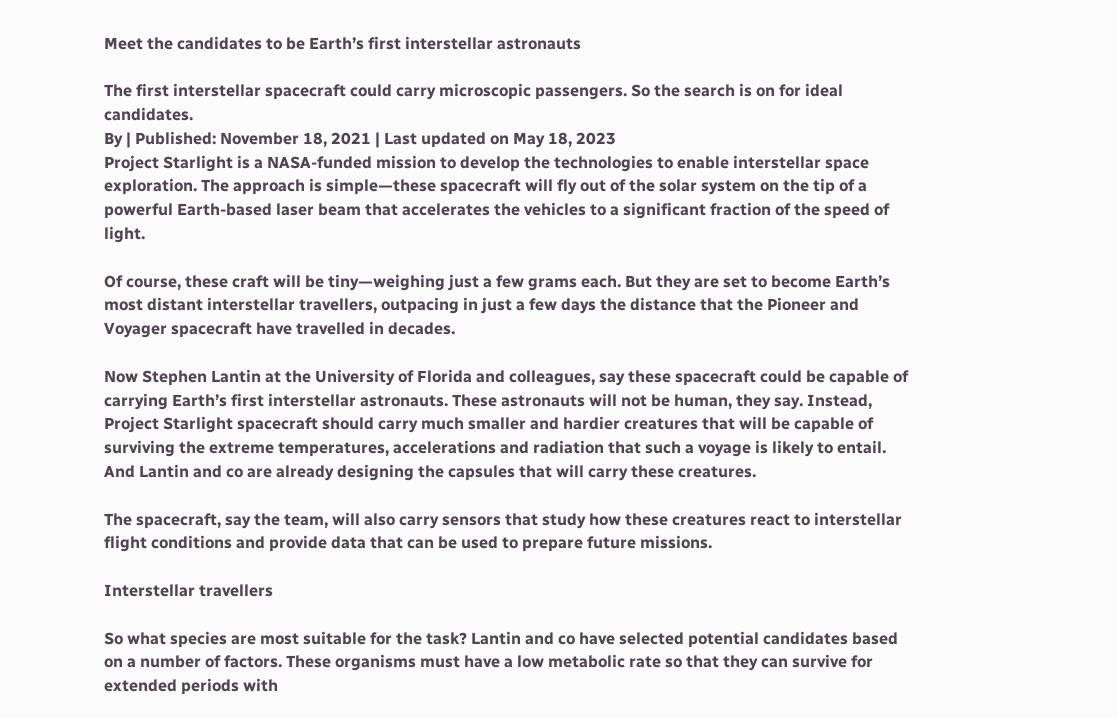Meet the candidates to be Earth’s first interstellar astronauts

The first interstellar spacecraft could carry microscopic passengers. So the search is on for ideal candidates.
By | Published: November 18, 2021 | Last updated on May 18, 2023
Project Starlight is a NASA-funded mission to develop the technologies to enable interstellar space exploration. The approach is simple—these spacecraft will fly out of the solar system on the tip of a powerful Earth-based laser beam that accelerates the vehicles to a significant fraction of the speed of light.

Of course, these craft will be tiny—weighing just a few grams each. But they are set to become Earth’s most distant interstellar travellers, outpacing in just a few days the distance that the Pioneer and Voyager spacecraft have travelled in decades.

Now Stephen Lantin at the University of Florida and colleagues, say these spacecraft could be capable of carrying Earth’s first interstellar astronauts. These astronauts will not be human, they say. Instead, Project Starlight spacecraft should carry much smaller and hardier creatures that will be capable of surviving the extreme temperatures, accelerations and radiation that such a voyage is likely to entail. And Lantin and co are already designing the capsules that will carry these creatures.

The spacecraft, say the team, will also carry sensors that study how these creatures react to interstellar flight conditions and provide data that can be used to prepare future missions.

Interstellar travellers

So what species are most suitable for the task? Lantin and co have selected potential candidates based on a number of factors. These organisms must have a low metabolic rate so that they can survive for extended periods with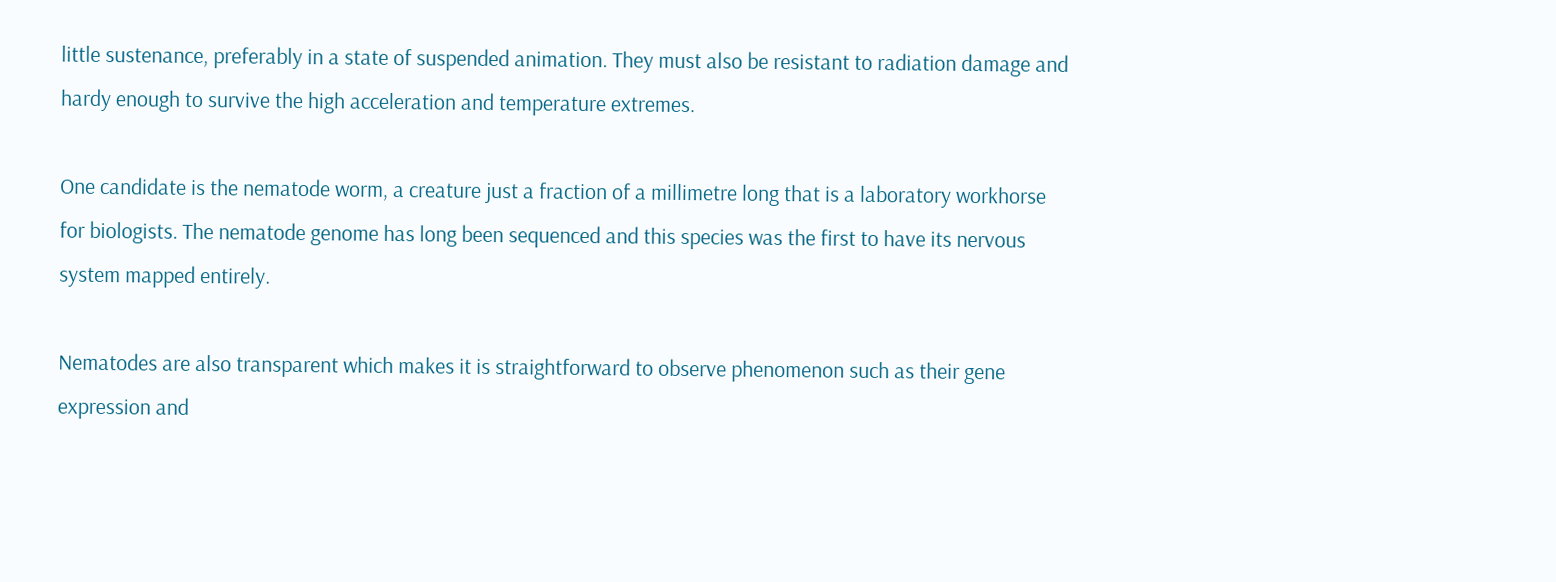little sustenance, preferably in a state of suspended animation. They must also be resistant to radiation damage and hardy enough to survive the high acceleration and temperature extremes.

One candidate is the nematode worm, a creature just a fraction of a millimetre long that is a laboratory workhorse for biologists. The nematode genome has long been sequenced and this species was the first to have its nervous system mapped entirely.

Nematodes are also transparent which makes it is straightforward to observe phenomenon such as their gene expression and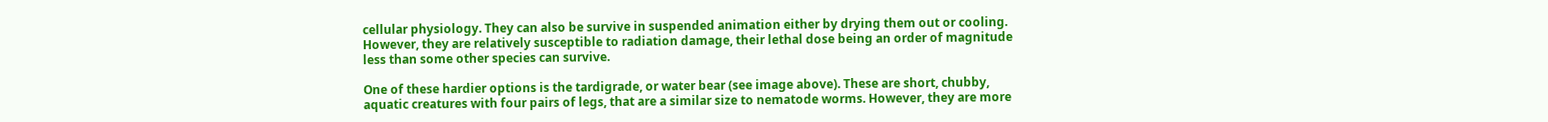cellular physiology. They can also be survive in suspended animation either by drying them out or cooling. However, they are relatively susceptible to radiation damage, their lethal dose being an order of magnitude less than some other species can survive.

One of these hardier options is the tardigrade, or water bear (see image above). These are short, chubby, aquatic creatures with four pairs of legs, that are a similar size to nematode worms. However, they are more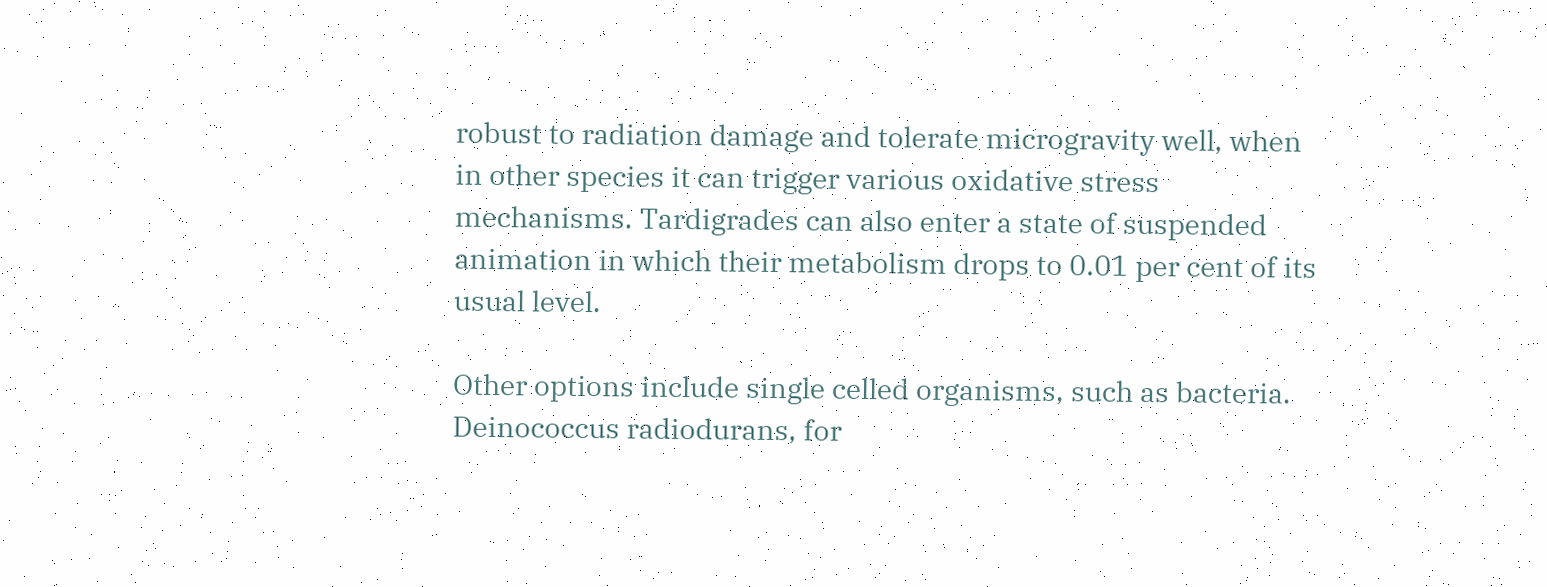robust to radiation damage and tolerate microgravity well, when in other species it can trigger various oxidative stress mechanisms. Tardigrades can also enter a state of suspended animation in which their metabolism drops to 0.01 per cent of its usual level.

Other options include single celled organisms, such as bacteria. Deinococcus radiodurans, for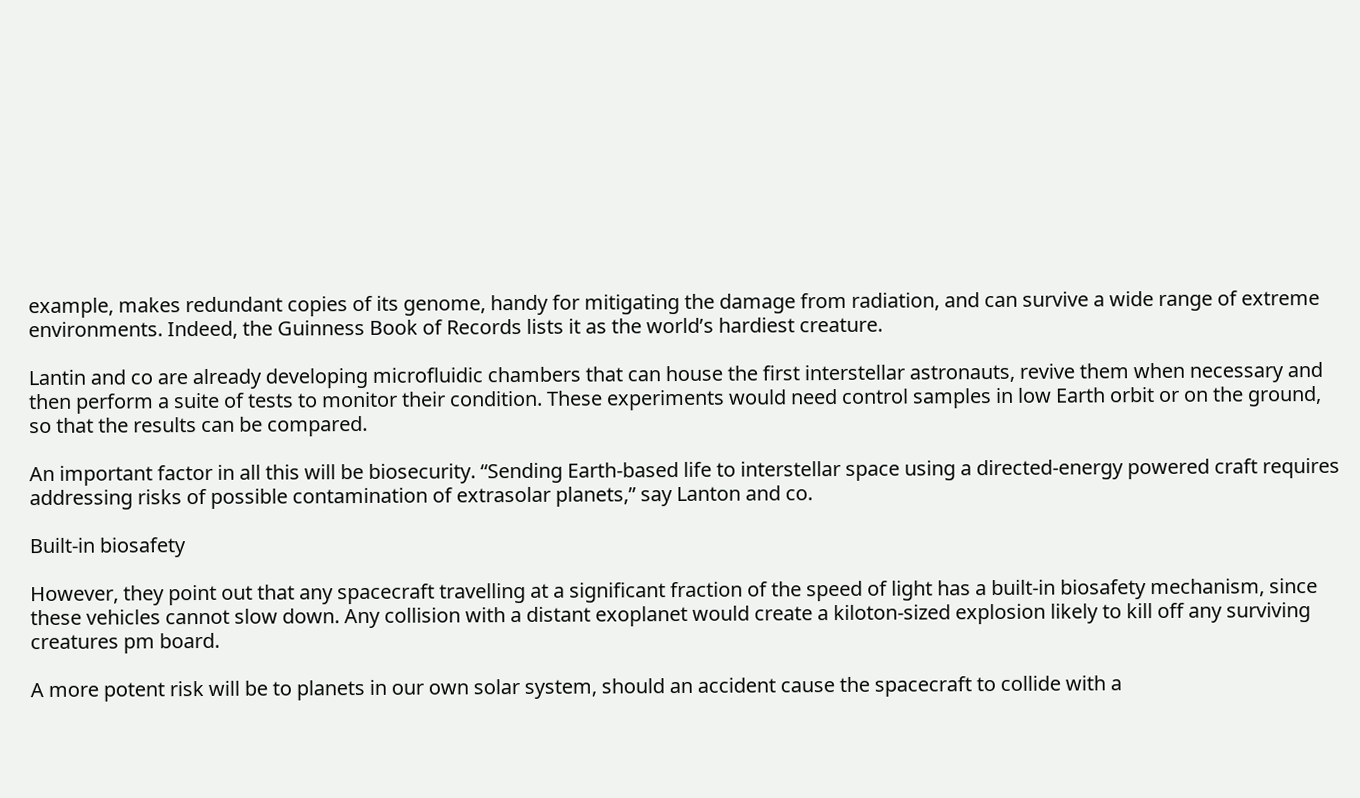example, makes redundant copies of its genome, handy for mitigating the damage from radiation, and can survive a wide range of extreme environments. Indeed, the Guinness Book of Records lists it as the world’s hardiest creature.

Lantin and co are already developing microfluidic chambers that can house the first interstellar astronauts, revive them when necessary and then perform a suite of tests to monitor their condition. These experiments would need control samples in low Earth orbit or on the ground, so that the results can be compared.

An important factor in all this will be biosecurity. “Sending Earth-based life to interstellar space using a directed-energy powered craft requires addressing risks of possible contamination of extrasolar planets,” say Lanton and co.

Built-in biosafety

However, they point out that any spacecraft travelling at a significant fraction of the speed of light has a built-in biosafety mechanism, since these vehicles cannot slow down. Any collision with a distant exoplanet would create a kiloton-sized explosion likely to kill off any surviving creatures pm board.

A more potent risk will be to planets in our own solar system, should an accident cause the spacecraft to collide with a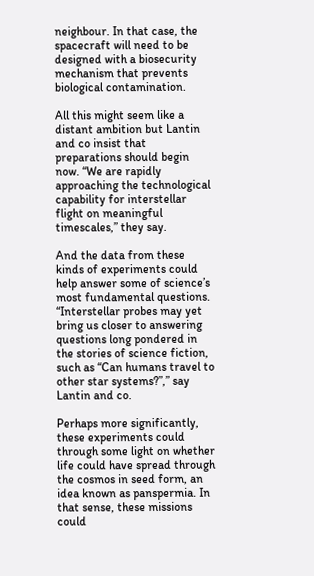neighbour. In that case, the spacecraft will need to be designed with a biosecurity mechanism that prevents biological contamination.

All this might seem like a distant ambition but Lantin and co insist that preparations should begin now. “We are rapidly approaching the technological capability for interstellar flight on meaningful timescales,” they say.

And the data from these kinds of experiments could help answer some of science’s most fundamental questions. “Interstellar probes may yet bring us closer to answering questions long pondered in the stories of science fiction, such as “Can humans travel to other star systems?”,” say Lantin and co.

Perhaps more significantly, these experiments could through some light on whether life could have spread through the cosmos in seed form, an idea known as panspermia. In that sense, these missions could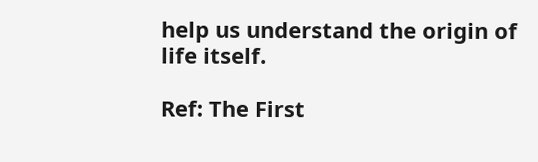help us understand the origin of life itself.

Ref: The First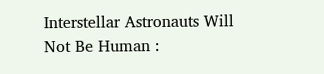Interstellar Astronauts Will Not Be Human :